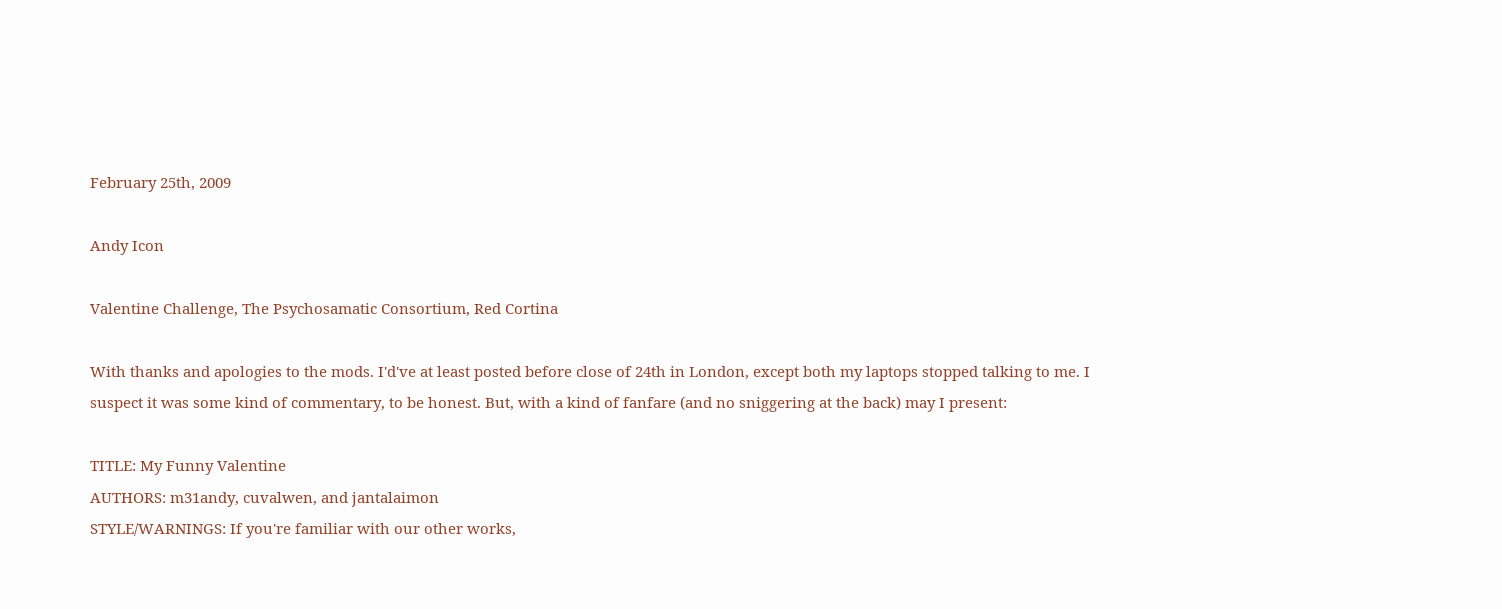February 25th, 2009

Andy Icon

Valentine Challenge, The Psychosamatic Consortium, Red Cortina

With thanks and apologies to the mods. I'd've at least posted before close of 24th in London, except both my laptops stopped talking to me. I suspect it was some kind of commentary, to be honest. But, with a kind of fanfare (and no sniggering at the back) may I present:

TITLE: My Funny Valentine
AUTHORS: m31andy, cuvalwen, and jantalaimon
STYLE/WARNINGS: If you're familiar with our other works,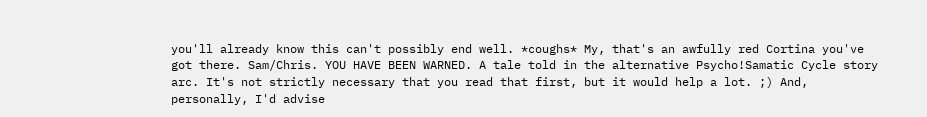you'll already know this can't possibly end well. *coughs* My, that's an awfully red Cortina you've got there. Sam/Chris. YOU HAVE BEEN WARNED. A tale told in the alternative Psycho!Samatic Cycle story arc. It's not strictly necessary that you read that first, but it would help a lot. ;) And, personally, I'd advise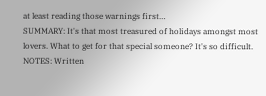at least reading those warnings first…
SUMMARY: It's that most treasured of holidays amongst most lovers. What to get for that special someone? It's so difficult.
NOTES: Written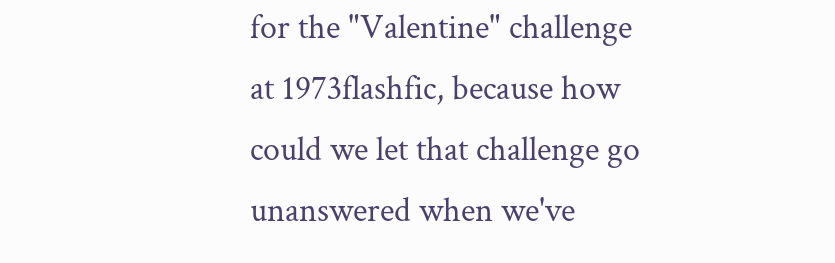for the "Valentine" challenge at 1973flashfic, because how could we let that challenge go unanswered when we've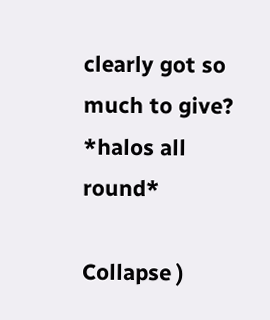clearly got so much to give? *halos all round*

Collapse )